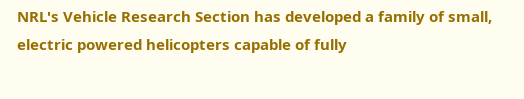NRL's Vehicle Research Section has developed a family of small, electric powered helicopters capable of fully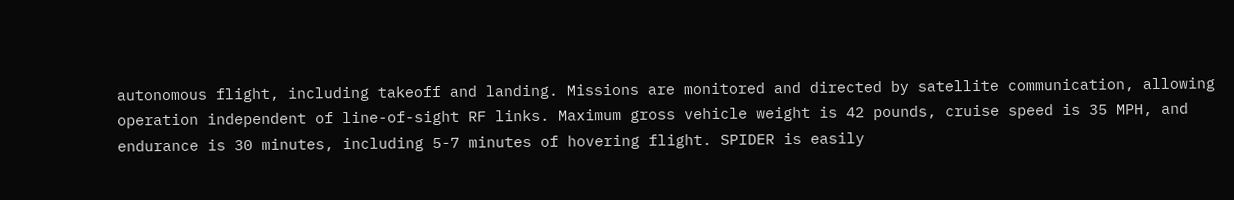autonomous flight, including takeoff and landing. Missions are monitored and directed by satellite communication, allowing operation independent of line-of-sight RF links. Maximum gross vehicle weight is 42 pounds, cruise speed is 35 MPH, and endurance is 30 minutes, including 5-7 minutes of hovering flight. SPIDER is easily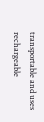transportable and uses rechargeable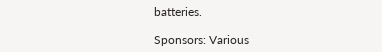batteries.

Sponsors: Various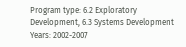Program type: 6.2 Exploratory Development, 6.3 Systems Development
Years: 2002-2007